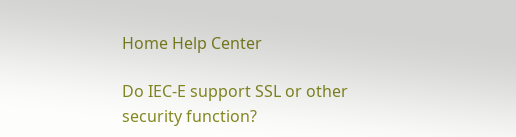Home Help Center

Do IEC-E support SSL or other security function?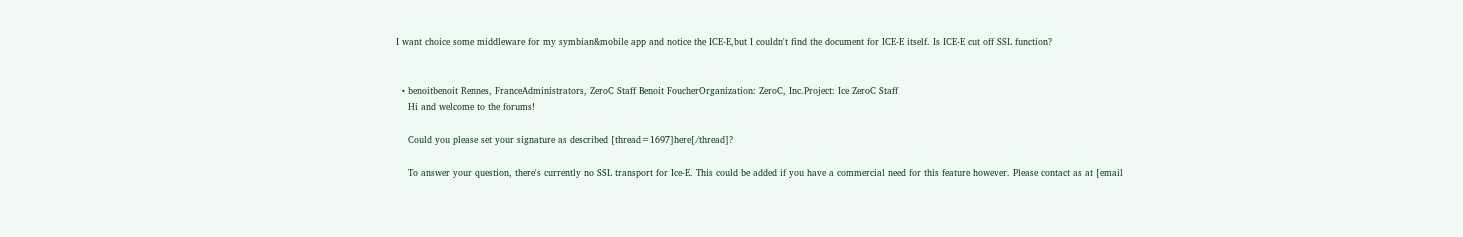I want choice some middleware for my symbian&mobile app and notice the ICE-E,but I couldn't find the document for ICE-E itself. Is ICE-E cut off SSL function?


  • benoitbenoit Rennes, FranceAdministrators, ZeroC Staff Benoit FoucherOrganization: ZeroC, Inc.Project: Ice ZeroC Staff
    Hi and welcome to the forums!

    Could you please set your signature as described [thread=1697]here[/thread]?

    To answer your question, there's currently no SSL transport for Ice-E. This could be added if you have a commercial need for this feature however. Please contact as at [email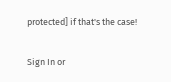protected] if that's the case!

Sign In or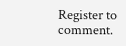Register to comment.